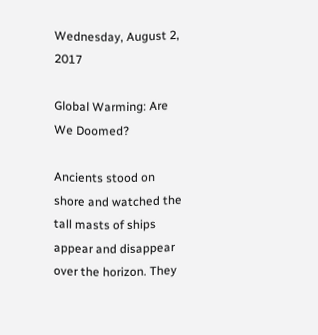Wednesday, August 2, 2017

Global Warming: Are We Doomed?

Ancients stood on shore and watched the tall masts of ships appear and disappear over the horizon. They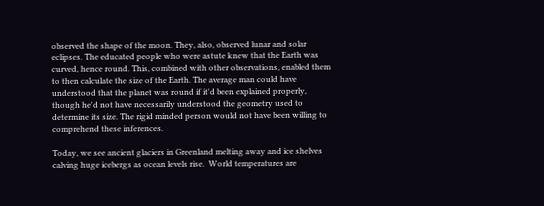observed the shape of the moon. They, also, observed lunar and solar eclipses. The educated people who were astute knew that the Earth was curved, hence round. This, combined with other observations, enabled them to then calculate the size of the Earth. The average man could have understood that the planet was round if it'd been explained properly, though he'd not have necessarily understood the geometry used to determine its size. The rigid minded person would not have been willing to comprehend these inferences.

Today, we see ancient glaciers in Greenland melting away and ice shelves calving huge icebergs as ocean levels rise.  World temperatures are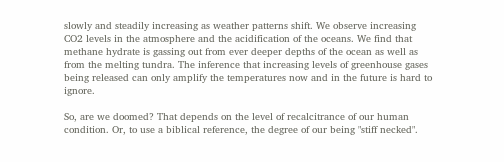slowly and steadily increasing as weather patterns shift. We observe increasing CO2 levels in the atmosphere and the acidification of the oceans. We find that methane hydrate is gassing out from ever deeper depths of the ocean as well as from the melting tundra. The inference that increasing levels of greenhouse gases being released can only amplify the temperatures now and in the future is hard to ignore.

So, are we doomed? That depends on the level of recalcitrance of our human condition. Or, to use a biblical reference, the degree of our being "stiff necked".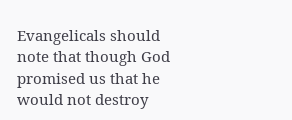Evangelicals should note that though God promised us that he would not destroy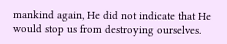mankind again, He did not indicate that He would stop us from destroying ourselves.